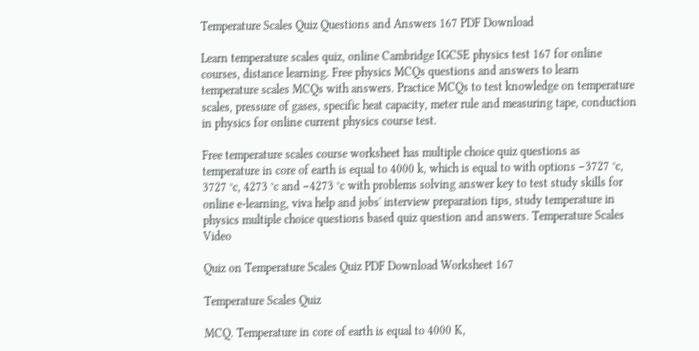Temperature Scales Quiz Questions and Answers 167 PDF Download

Learn temperature scales quiz, online Cambridge IGCSE physics test 167 for online courses, distance learning. Free physics MCQs questions and answers to learn temperature scales MCQs with answers. Practice MCQs to test knowledge on temperature scales, pressure of gases, specific heat capacity, meter rule and measuring tape, conduction in physics for online current physics course test.

Free temperature scales course worksheet has multiple choice quiz questions as temperature in core of earth is equal to 4000 k, which is equal to with options −3727 °c, 3727 °c, 4273 °c and −4273 °c with problems solving answer key to test study skills for online e-learning, viva help and jobs' interview preparation tips, study temperature in physics multiple choice questions based quiz question and answers. Temperature Scales Video

Quiz on Temperature Scales Quiz PDF Download Worksheet 167

Temperature Scales Quiz

MCQ. Temperature in core of earth is equal to 4000 K,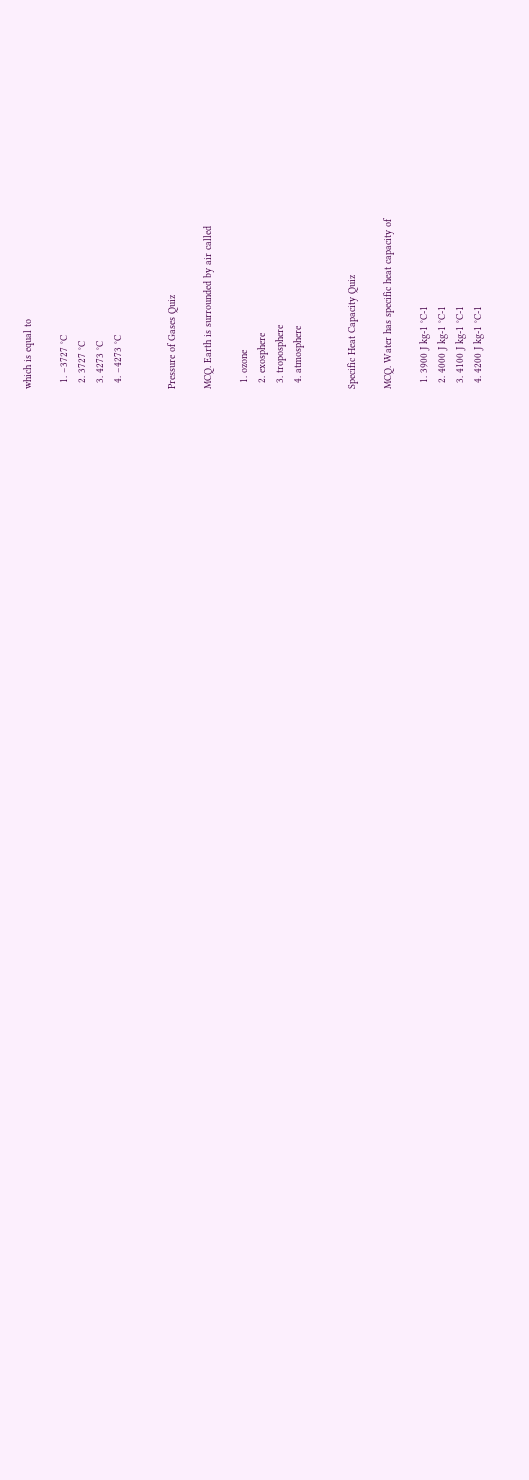which is equal to

  1. −3727 °C
  2. 3727 °C
  3. 4273 °C
  4. −4273 °C


Pressure of Gases Quiz

MCQ. Earth is surrounded by air called

  1. ozone
  2. exosphere
  3. troposphere
  4. atmosphere


Specific Heat Capacity Quiz

MCQ. Water has specific heat capacity of

  1. 3900 J kg-1 °C-1
  2. 4000 J kg-1 °C-1
  3. 4100 J kg-1 °C-1
  4. 4200 J kg-1 °C-1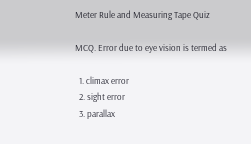Meter Rule and Measuring Tape Quiz

MCQ. Error due to eye vision is termed as

  1. climax error
  2. sight error
  3. parallax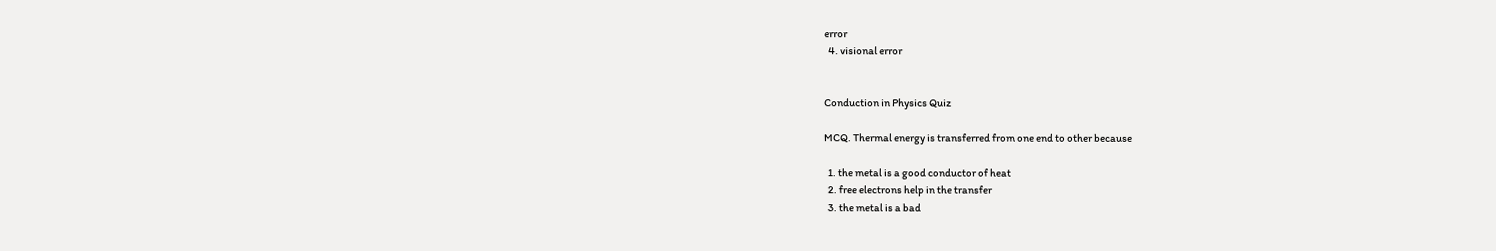error
  4. visional error


Conduction in Physics Quiz

MCQ. Thermal energy is transferred from one end to other because

  1. the metal is a good conductor of heat
  2. free electrons help in the transfer
  3. the metal is a bad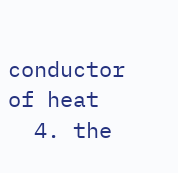conductor of heat
  4. the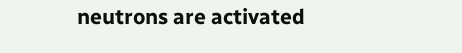neutrons are activated